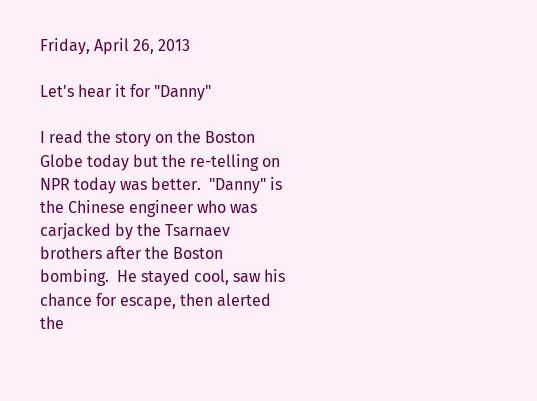Friday, April 26, 2013

Let's hear it for "Danny"

I read the story on the Boston Globe today but the re-telling on NPR today was better.  "Danny" is the Chinese engineer who was carjacked by the Tsarnaev brothers after the Boston bombing.  He stayed cool, saw his chance for escape, then alerted the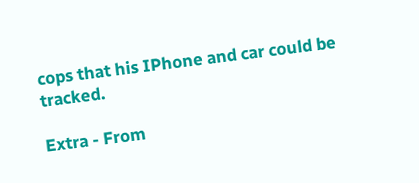cops that his IPhone and car could be tracked.

Extra - From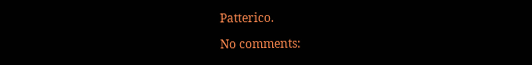Patterico.

No comments: